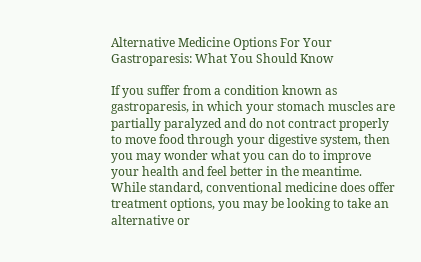Alternative Medicine Options For Your Gastroparesis: What You Should Know

If you suffer from a condition known as gastroparesis, in which your stomach muscles are partially paralyzed and do not contract properly to move food through your digestive system, then you may wonder what you can do to improve your health and feel better in the meantime. While standard, conventional medicine does offer treatment options, you may be looking to take an alternative or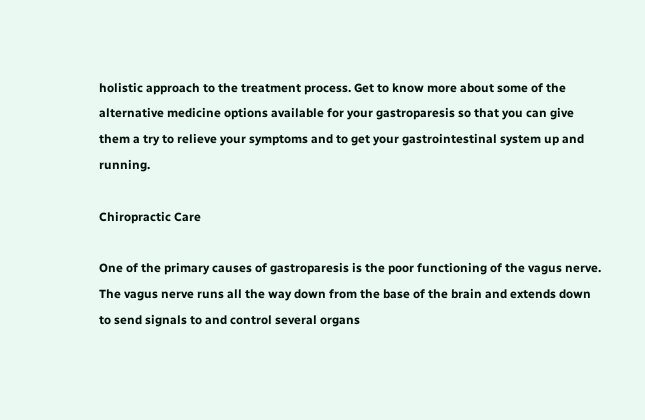holistic approach to the treatment process. Get to know more about some of the alternative medicine options available for your gastroparesis so that you can give them a try to relieve your symptoms and to get your gastrointestinal system up and running.

Chiropractic Care

One of the primary causes of gastroparesis is the poor functioning of the vagus nerve. The vagus nerve runs all the way down from the base of the brain and extends down to send signals to and control several organs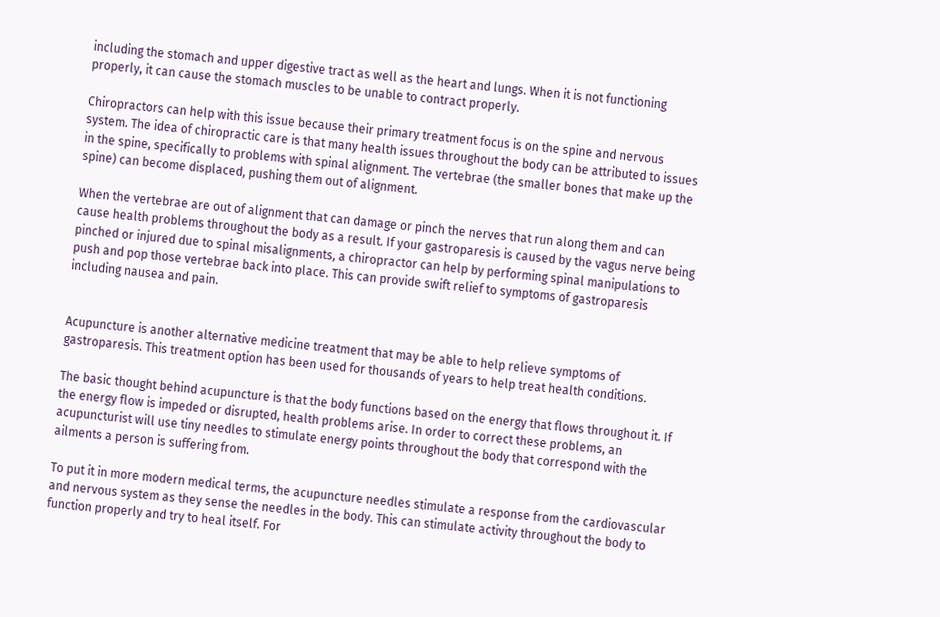including the stomach and upper digestive tract as well as the heart and lungs. When it is not functioning properly, it can cause the stomach muscles to be unable to contract properly.

Chiropractors can help with this issue because their primary treatment focus is on the spine and nervous system. The idea of chiropractic care is that many health issues throughout the body can be attributed to issues in the spine, specifically to problems with spinal alignment. The vertebrae (the smaller bones that make up the spine) can become displaced, pushing them out of alignment.

When the vertebrae are out of alignment that can damage or pinch the nerves that run along them and can cause health problems throughout the body as a result. If your gastroparesis is caused by the vagus nerve being pinched or injured due to spinal misalignments, a chiropractor can help by performing spinal manipulations to push and pop those vertebrae back into place. This can provide swift relief to symptoms of gastroparesis including nausea and pain.


Acupuncture is another alternative medicine treatment that may be able to help relieve symptoms of gastroparesis. This treatment option has been used for thousands of years to help treat health conditions.

The basic thought behind acupuncture is that the body functions based on the energy that flows throughout it. If the energy flow is impeded or disrupted, health problems arise. In order to correct these problems, an acupuncturist will use tiny needles to stimulate energy points throughout the body that correspond with the ailments a person is suffering from.

To put it in more modern medical terms, the acupuncture needles stimulate a response from the cardiovascular and nervous system as they sense the needles in the body. This can stimulate activity throughout the body to function properly and try to heal itself. For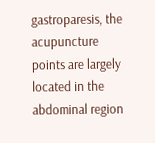gastroparesis, the acupuncture points are largely located in the abdominal region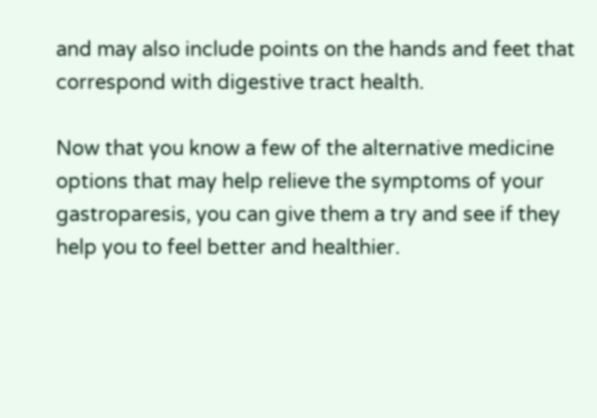and may also include points on the hands and feet that correspond with digestive tract health.

Now that you know a few of the alternative medicine options that may help relieve the symptoms of your gastroparesis, you can give them a try and see if they help you to feel better and healthier.